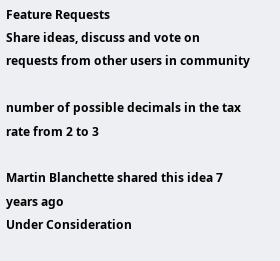Feature Requests
Share ideas, discuss and vote on requests from other users in community

number of possible decimals in the tax rate from 2 to 3

Martin Blanchette shared this idea 7 years ago
Under Consideration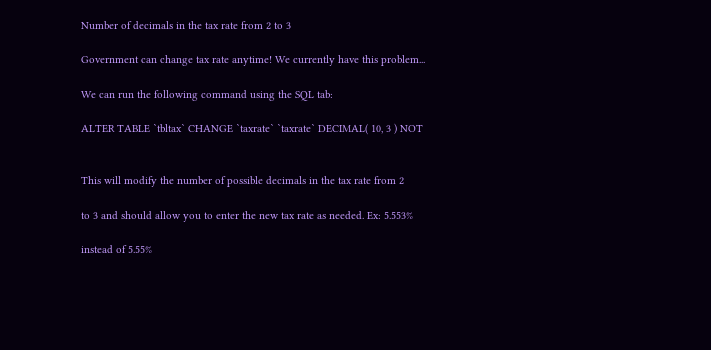Number of decimals in the tax rate from 2 to 3

Government can change tax rate anytime! We currently have this problem...

We can run the following command using the SQL tab:

ALTER TABLE `tbltax` CHANGE `taxrate` `taxrate` DECIMAL( 10, 3 ) NOT


This will modify the number of possible decimals in the tax rate from 2

to 3 and should allow you to enter the new tax rate as needed. Ex: 5.553%

instead of 5.55%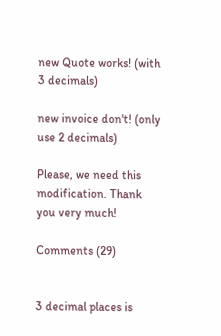new Quote works! (with 3 decimals)

new invoice don't! (only use 2 decimals)

Please, we need this modification. Thank you very much!

Comments (29)


3 decimal places is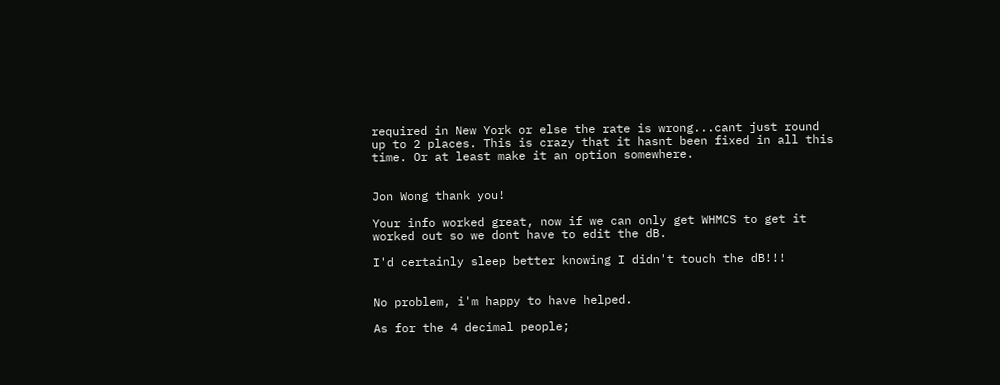required in New York or else the rate is wrong...cant just round up to 2 places. This is crazy that it hasnt been fixed in all this time. Or at least make it an option somewhere.


Jon Wong thank you!

Your info worked great, now if we can only get WHMCS to get it worked out so we dont have to edit the dB.

I'd certainly sleep better knowing I didn't touch the dB!!!


No problem, i'm happy to have helped.

As for the 4 decimal people;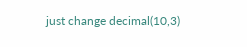just change decimal(10,3)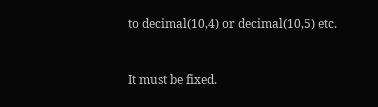to decimal(10,4) or decimal(10,5) etc.


It must be fixed.